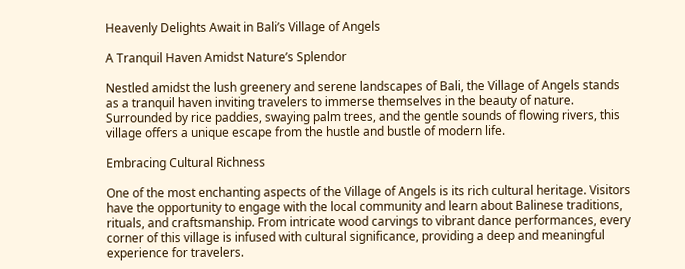Heavenly Delights Await in Bali’s Village of Angels

A Tranquil Haven Amidst Nature’s Splendor

Nestled amidst the lush greenery and serene landscapes of Bali, the Village of Angels stands as a tranquil haven inviting travelers to immerse themselves in the beauty of nature. Surrounded by rice paddies, swaying palm trees, and the gentle sounds of flowing rivers, this village offers a unique escape from the hustle and bustle of modern life.

Embracing Cultural Richness

One of the most enchanting aspects of the Village of Angels is its rich cultural heritage. Visitors have the opportunity to engage with the local community and learn about Balinese traditions, rituals, and craftsmanship. From intricate wood carvings to vibrant dance performances, every corner of this village is infused with cultural significance, providing a deep and meaningful experience for travelers.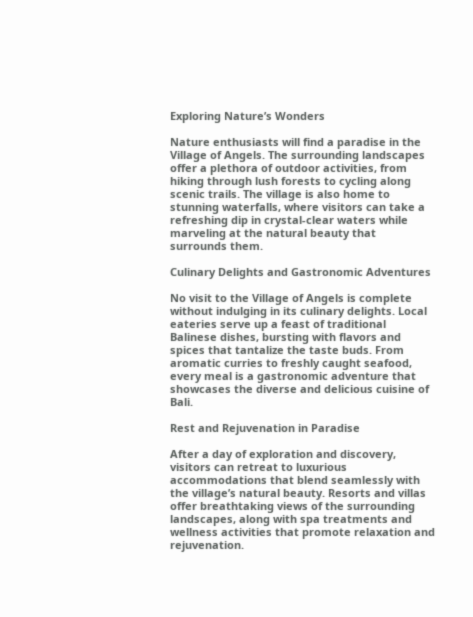Exploring Nature’s Wonders

Nature enthusiasts will find a paradise in the Village of Angels. The surrounding landscapes offer a plethora of outdoor activities, from hiking through lush forests to cycling along scenic trails. The village is also home to stunning waterfalls, where visitors can take a refreshing dip in crystal-clear waters while marveling at the natural beauty that surrounds them.

Culinary Delights and Gastronomic Adventures

No visit to the Village of Angels is complete without indulging in its culinary delights. Local eateries serve up a feast of traditional Balinese dishes, bursting with flavors and spices that tantalize the taste buds. From aromatic curries to freshly caught seafood, every meal is a gastronomic adventure that showcases the diverse and delicious cuisine of Bali.

Rest and Rejuvenation in Paradise

After a day of exploration and discovery, visitors can retreat to luxurious accommodations that blend seamlessly with the village’s natural beauty. Resorts and villas offer breathtaking views of the surrounding landscapes, along with spa treatments and wellness activities that promote relaxation and rejuvenation.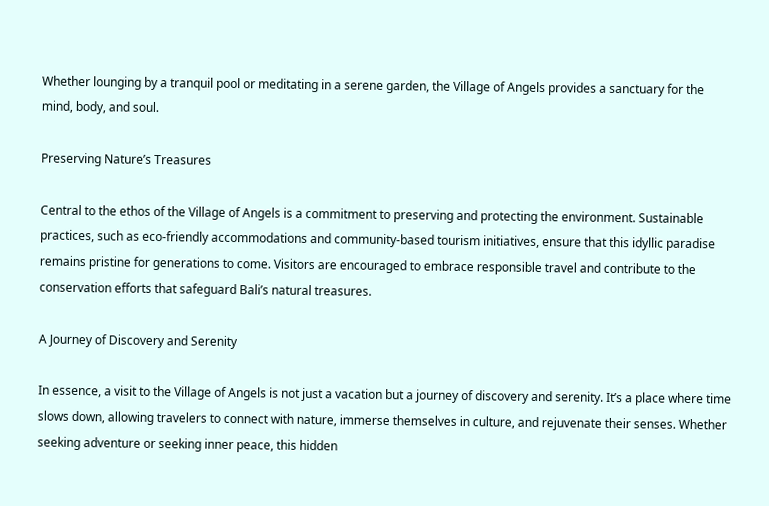Whether lounging by a tranquil pool or meditating in a serene garden, the Village of Angels provides a sanctuary for the mind, body, and soul.

Preserving Nature’s Treasures

Central to the ethos of the Village of Angels is a commitment to preserving and protecting the environment. Sustainable practices, such as eco-friendly accommodations and community-based tourism initiatives, ensure that this idyllic paradise remains pristine for generations to come. Visitors are encouraged to embrace responsible travel and contribute to the conservation efforts that safeguard Bali’s natural treasures.

A Journey of Discovery and Serenity

In essence, a visit to the Village of Angels is not just a vacation but a journey of discovery and serenity. It’s a place where time slows down, allowing travelers to connect with nature, immerse themselves in culture, and rejuvenate their senses. Whether seeking adventure or seeking inner peace, this hidden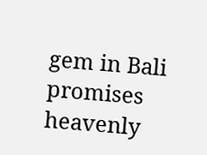gem in Bali promises heavenly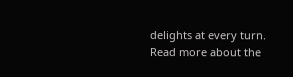delights at every turn. Read more about the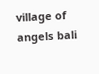village of angels bali